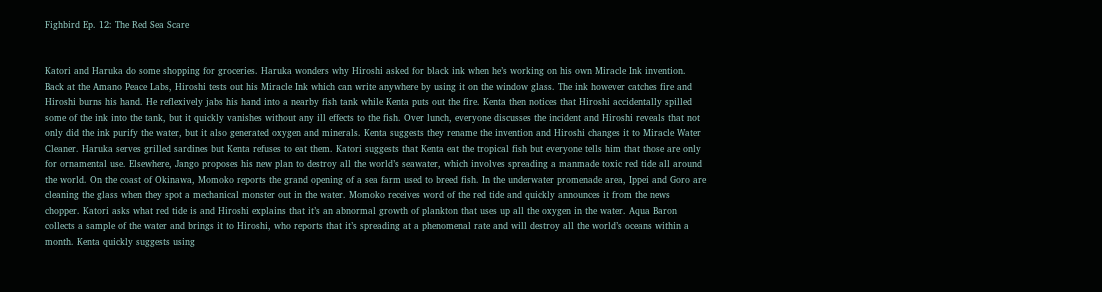Fighbird Ep. 12: The Red Sea Scare


Katori and Haruka do some shopping for groceries. Haruka wonders why Hiroshi asked for black ink when he’s working on his own Miracle Ink invention. Back at the Amano Peace Labs, Hiroshi tests out his Miracle Ink which can write anywhere by using it on the window glass. The ink however catches fire and Hiroshi burns his hand. He reflexively jabs his hand into a nearby fish tank while Kenta puts out the fire. Kenta then notices that Hiroshi accidentally spilled some of the ink into the tank, but it quickly vanishes without any ill effects to the fish. Over lunch, everyone discusses the incident and Hiroshi reveals that not only did the ink purify the water, but it also generated oxygen and minerals. Kenta suggests they rename the invention and Hiroshi changes it to Miracle Water Cleaner. Haruka serves grilled sardines but Kenta refuses to eat them. Katori suggests that Kenta eat the tropical fish but everyone tells him that those are only for ornamental use. Elsewhere, Jango proposes his new plan to destroy all the world’s seawater, which involves spreading a manmade toxic red tide all around the world. On the coast of Okinawa, Momoko reports the grand opening of a sea farm used to breed fish. In the underwater promenade area, Ippei and Goro are cleaning the glass when they spot a mechanical monster out in the water. Momoko receives word of the red tide and quickly announces it from the news chopper. Katori asks what red tide is and Hiroshi explains that it’s an abnormal growth of plankton that uses up all the oxygen in the water. Aqua Baron collects a sample of the water and brings it to Hiroshi, who reports that it’s spreading at a phenomenal rate and will destroy all the world’s oceans within a month. Kenta quickly suggests using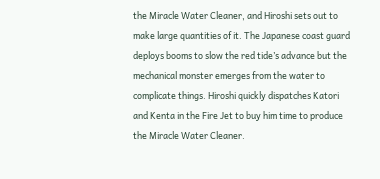the Miracle Water Cleaner, and Hiroshi sets out to make large quantities of it. The Japanese coast guard deploys booms to slow the red tide’s advance but the mechanical monster emerges from the water to complicate things. Hiroshi quickly dispatches Katori and Kenta in the Fire Jet to buy him time to produce the Miracle Water Cleaner.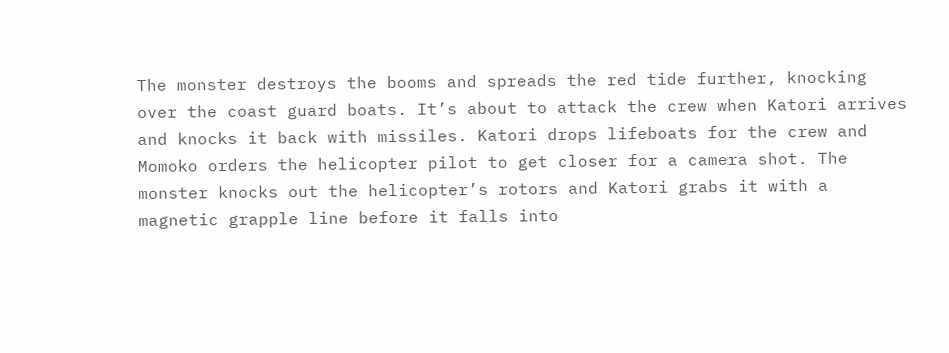The monster destroys the booms and spreads the red tide further, knocking over the coast guard boats. It’s about to attack the crew when Katori arrives and knocks it back with missiles. Katori drops lifeboats for the crew and Momoko orders the helicopter pilot to get closer for a camera shot. The monster knocks out the helicopter’s rotors and Katori grabs it with a magnetic grapple line before it falls into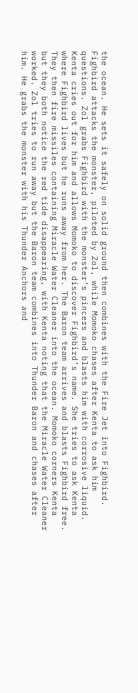the ocean. He sets it safely on solid ground then combines with the Fire Jet into Fighbird. Fighbird attacks the monster, piloted by Zol, while Momoko chases after Kenta to ask him questions. Zol grabs Fighbird with the monster’s pincers and blasts him with corrosive liquid. Kenta cries out for him and allows Momoko to discover Fighbird’s name. She tries to ask Kenta where Fighbird lives but he runs away from her. The Baron team arrives and blasts Fighbird free. They then fire missiles containing Miracle Water Cleaner into the ocean. Momoko corners Kenta but they both notice the red tide disappearing, with Kenta noting that the Miracle Water Cleaner worked. Zol tries to run away but the Baron team combines into Thunder Baron and chases after him. He grabs the monster with his Thunder Anchors and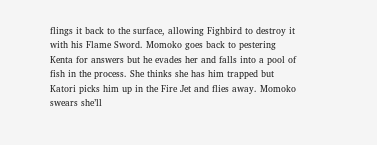flings it back to the surface, allowing Fighbird to destroy it with his Flame Sword. Momoko goes back to pestering Kenta for answers but he evades her and falls into a pool of fish in the process. She thinks she has him trapped but Katori picks him up in the Fire Jet and flies away. Momoko swears she’ll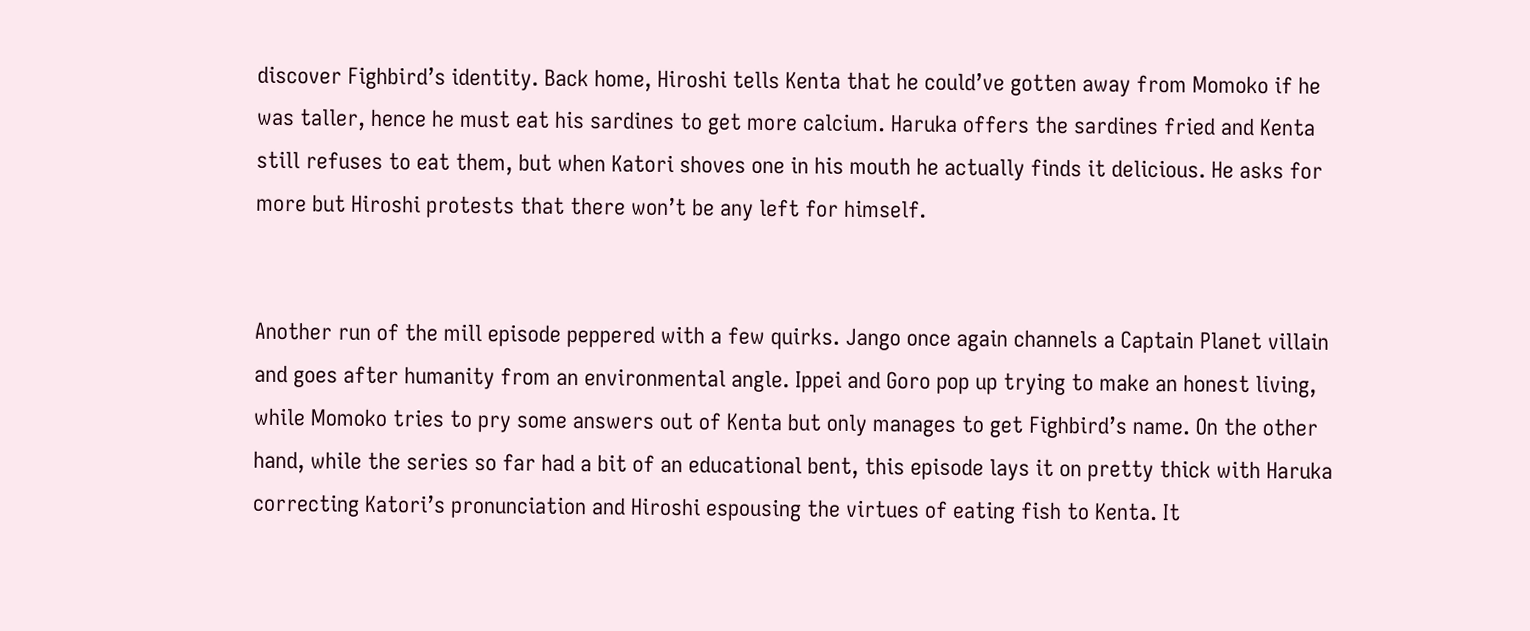discover Fighbird’s identity. Back home, Hiroshi tells Kenta that he could’ve gotten away from Momoko if he was taller, hence he must eat his sardines to get more calcium. Haruka offers the sardines fried and Kenta still refuses to eat them, but when Katori shoves one in his mouth he actually finds it delicious. He asks for more but Hiroshi protests that there won’t be any left for himself.


Another run of the mill episode peppered with a few quirks. Jango once again channels a Captain Planet villain and goes after humanity from an environmental angle. Ippei and Goro pop up trying to make an honest living, while Momoko tries to pry some answers out of Kenta but only manages to get Fighbird’s name. On the other hand, while the series so far had a bit of an educational bent, this episode lays it on pretty thick with Haruka correcting Katori’s pronunciation and Hiroshi espousing the virtues of eating fish to Kenta. It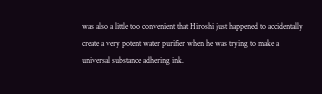was also a little too convenient that Hiroshi just happened to accidentally create a very potent water purifier when he was trying to make a universal substance adhering ink.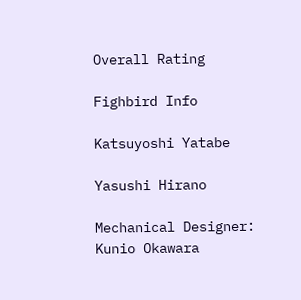Overall Rating

Fighbird Info

Katsuyoshi Yatabe

Yasushi Hirano

Mechanical Designer:
Kunio Okawara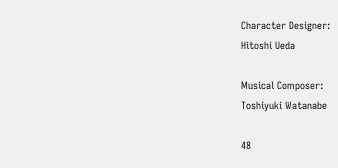Character Designer:
Hitoshi Ueda

Musical Composer:
Toshiyuki Watanabe

48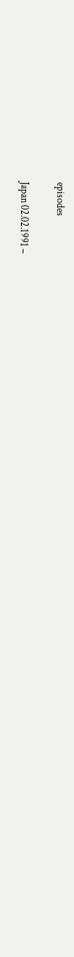episodes

Japan 02.02.1991 –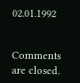02.01.1992


Comments are closed.